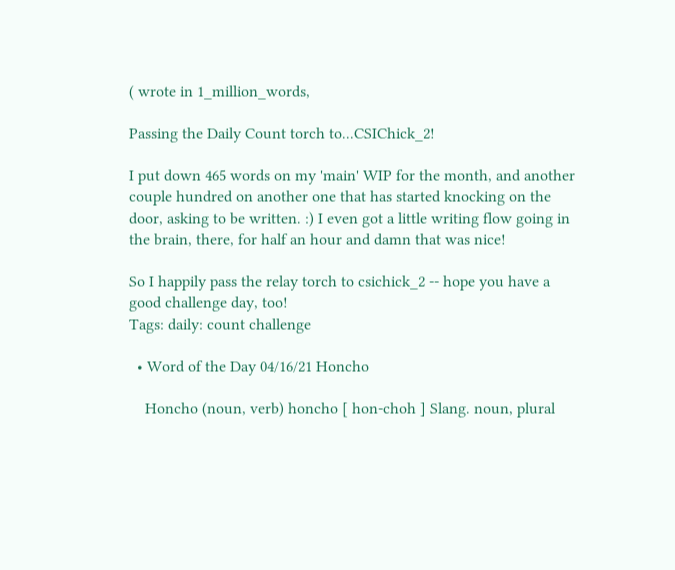( wrote in 1_million_words,

Passing the Daily Count torch to...CSIChick_2!

I put down 465 words on my 'main' WIP for the month, and another couple hundred on another one that has started knocking on the door, asking to be written. :) I even got a little writing flow going in the brain, there, for half an hour and damn that was nice!

So I happily pass the relay torch to csichick_2 -- hope you have a good challenge day, too!
Tags: daily: count challenge

  • Word of the Day 04/16/21 Honcho

    Honcho (noun, verb) honcho [ hon-choh ] Slang. noun, plural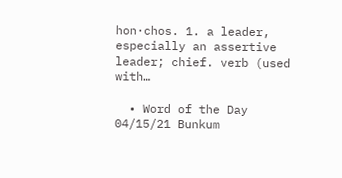hon·chos. 1. a leader, especially an assertive leader; chief. verb (used with…

  • Word of the Day 04/15/21 Bunkum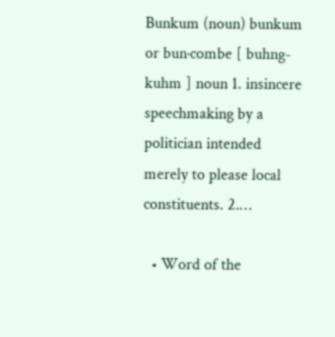Bunkum (noun) bunkum or bun·combe [ buhng-kuhm ] noun 1. insincere speechmaking by a politician intended merely to please local constituents. 2.…

  • Word of the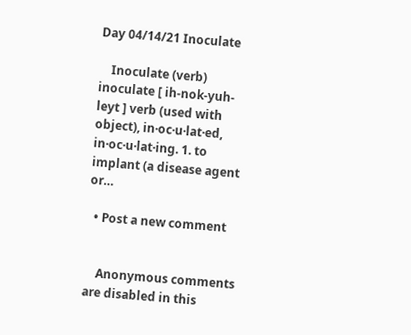Day 04/14/21 Inoculate

    Inoculate (verb) inoculate [ ih-nok-yuh-leyt ] verb (used with object), in·oc·u·lat·ed, in·oc·u·lat·ing. 1. to implant (a disease agent or…

  • Post a new comment


    Anonymous comments are disabled in this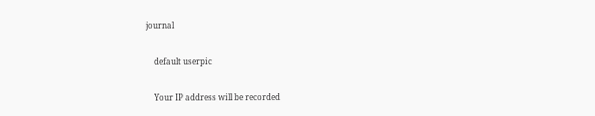journal

    default userpic

    Your IP address will be recorded